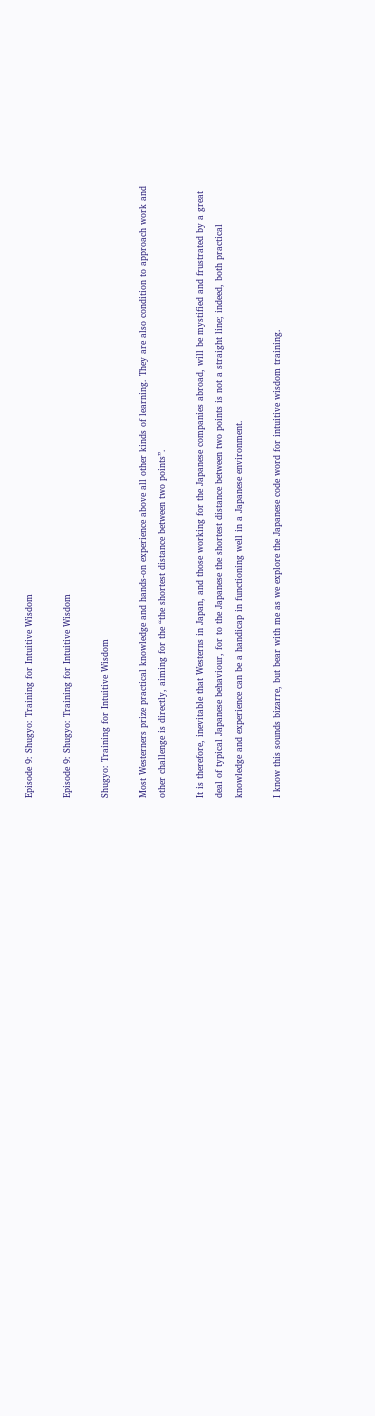Episode 9: Shugyo: Training for Intuitive Wisdom

Episode 9: Shugyo: Training for Intuitive Wisdom

Shugyo: Training for Intuitive Wisdom

Most Westerners prize practical knowledge and hands-on experience above all other kinds of learning. They are also condition to approach work and other challenge is directly, aiming for the “the shortest distance between two points”.

It is therefore, inevitable that Westerns in Japan, and those working for the Japanese companies abroad, will be mystified and frustrated by a great deal of typical Japanese behaviour, for to the Japanese the shortest distance between two points is not a straight line; indeed, both practical knowledge and experience can be a handicap in functioning well in a Japanese environment.

I know this sounds bizarre, but bear with me as we explore the Japanese code word for intuitive wisdom training.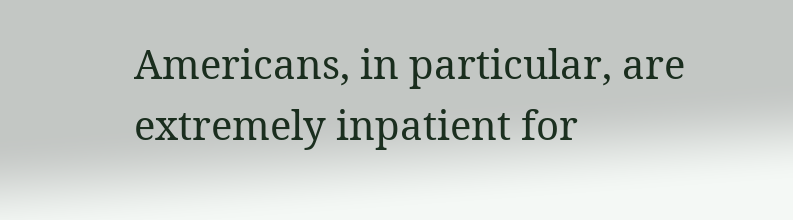Americans, in particular, are extremely inpatient for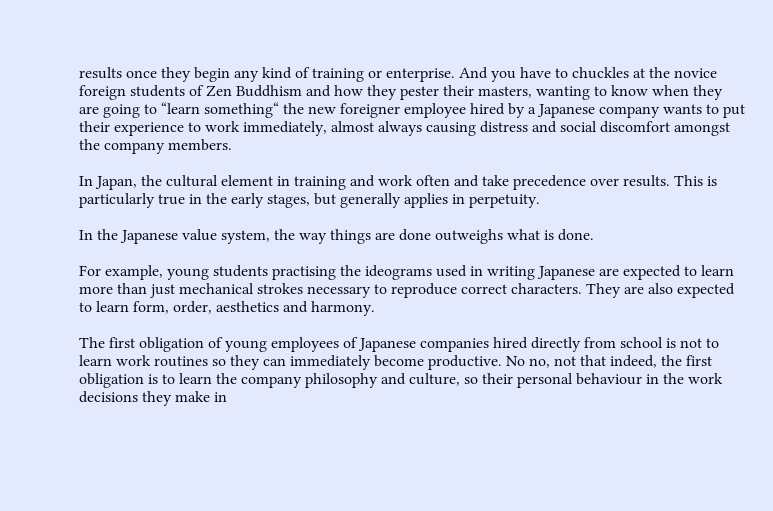results once they begin any kind of training or enterprise. And you have to chuckles at the novice foreign students of Zen Buddhism and how they pester their masters, wanting to know when they are going to “learn something“ the new foreigner employee hired by a Japanese company wants to put their experience to work immediately, almost always causing distress and social discomfort amongst the company members.

In Japan, the cultural element in training and work often and take precedence over results. This is particularly true in the early stages, but generally applies in perpetuity.

In the Japanese value system, the way things are done outweighs what is done.

For example, young students practising the ideograms used in writing Japanese are expected to learn more than just mechanical strokes necessary to reproduce correct characters. They are also expected to learn form, order, aesthetics and harmony.

The first obligation of young employees of Japanese companies hired directly from school is not to learn work routines so they can immediately become productive. No no, not that indeed, the first obligation is to learn the company philosophy and culture, so their personal behaviour in the work decisions they make in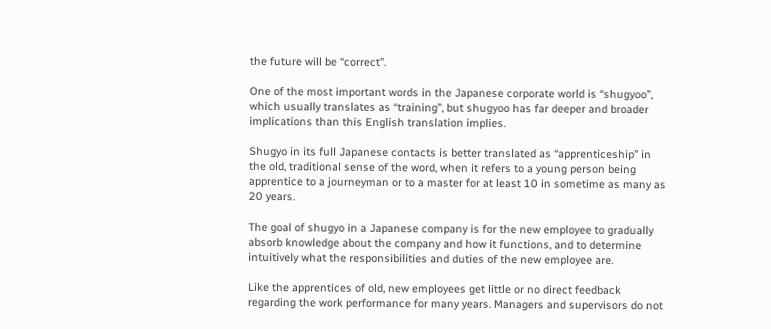the future will be “correct”.

One of the most important words in the Japanese corporate world is “shugyoo”, which usually translates as “training”, but shugyoo has far deeper and broader implications than this English translation implies.

Shugyo in its full Japanese contacts is better translated as “apprenticeship” in the old, traditional sense of the word, when it refers to a young person being apprentice to a journeyman or to a master for at least 10 in sometime as many as 20 years.

The goal of shugyo in a Japanese company is for the new employee to gradually absorb knowledge about the company and how it functions, and to determine intuitively what the responsibilities and duties of the new employee are.

Like the apprentices of old, new employees get little or no direct feedback regarding the work performance for many years. Managers and supervisors do not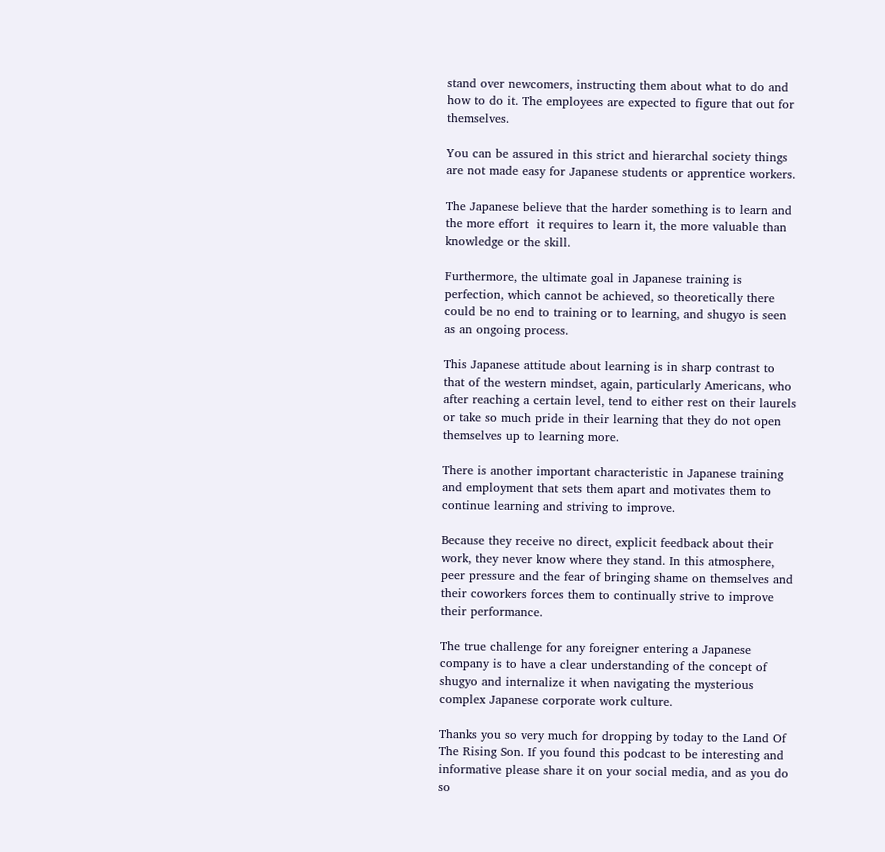stand over newcomers, instructing them about what to do and how to do it. The employees are expected to figure that out for themselves.

You can be assured in this strict and hierarchal society things are not made easy for Japanese students or apprentice workers.

The Japanese believe that the harder something is to learn and the more effort  it requires to learn it, the more valuable than knowledge or the skill.

Furthermore, the ultimate goal in Japanese training is perfection, which cannot be achieved, so theoretically there could be no end to training or to learning, and shugyo is seen as an ongoing process.

This Japanese attitude about learning is in sharp contrast to that of the western mindset, again, particularly Americans, who after reaching a certain level, tend to either rest on their laurels or take so much pride in their learning that they do not open themselves up to learning more.

There is another important characteristic in Japanese training and employment that sets them apart and motivates them to continue learning and striving to improve.

Because they receive no direct, explicit feedback about their work, they never know where they stand. In this atmosphere, peer pressure and the fear of bringing shame on themselves and their coworkers forces them to continually strive to improve their performance.

The true challenge for any foreigner entering a Japanese company is to have a clear understanding of the concept of shugyo and internalize it when navigating the mysterious complex Japanese corporate work culture.

Thanks you so very much for dropping by today to the Land Of The Rising Son. If you found this podcast to be interesting and informative please share it on your social media, and as you do so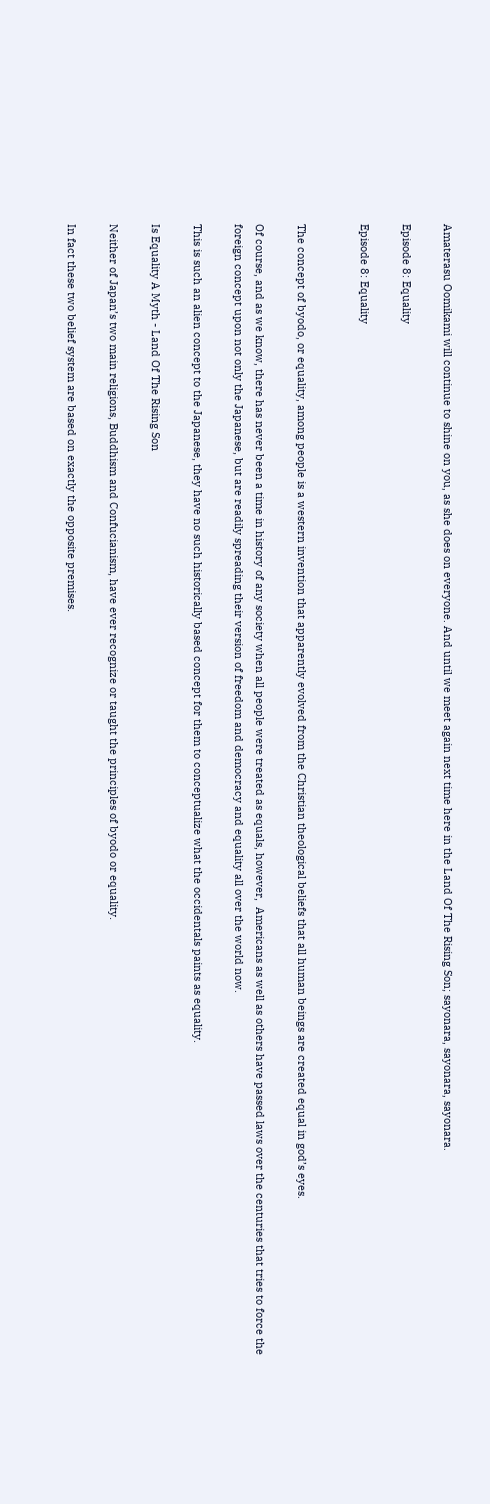Amaterasu Oomikami will continue to shine on you, as she does on everyone. And until we meet again next time here in the Land Of The Rising Son; sayonara, sayonara, sayonara.

Episode 8: Equality

Episode 8: Equality


The concept of byodo, or equality, among people is a western invention that apparently evolved from the Christian theological beliefs that all human beings are created equal in god’s eyes.

Of course, and as we know, there has never been a time in history of any society when all people were treated as equals, however,  Americans as well as others have passed laws over the centuries that tries to force the foreign concept upon not only the Japanese, but are readily spreading their version of freedom and democracy and equality all over the world now.

This is such an alien concept to the Japanese, they have no such historically based concept for them to conceptualize what the occidentals paints as equality.

Is Equality A Myth - Land Of The Rising Son

Neither of Japan’s two main religions, Buddhism and Confucianism, have ever recognize or taught the principles of byodo or equality.

In fact these two belief system are based on exactly the opposite premises.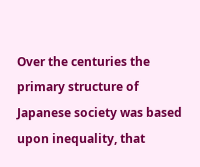Over the centuries the primary structure of Japanese society was based upon inequality, that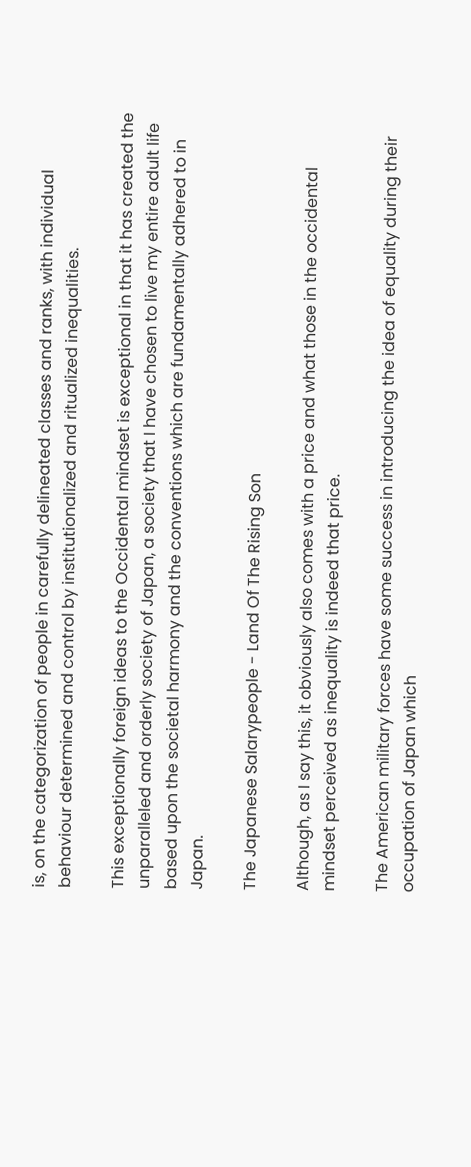is, on the categorization of people in carefully delineated classes and ranks, with individual behaviour determined and control by institutionalized and ritualized inequalities.

This exceptionally foreign ideas to the Occidental mindset is exceptional in that it has created the unparalleled and orderly society of Japan, a society that I have chosen to live my entire adult life based upon the societal harmony and the conventions which are fundamentally adhered to in Japan.

The Japanese Salarypeople - Land Of The Rising Son

Although, as I say this, it obviously also comes with a price and what those in the occidental mindset perceived as inequality is indeed that price.

The American military forces have some success in introducing the idea of equality during their occupation of Japan which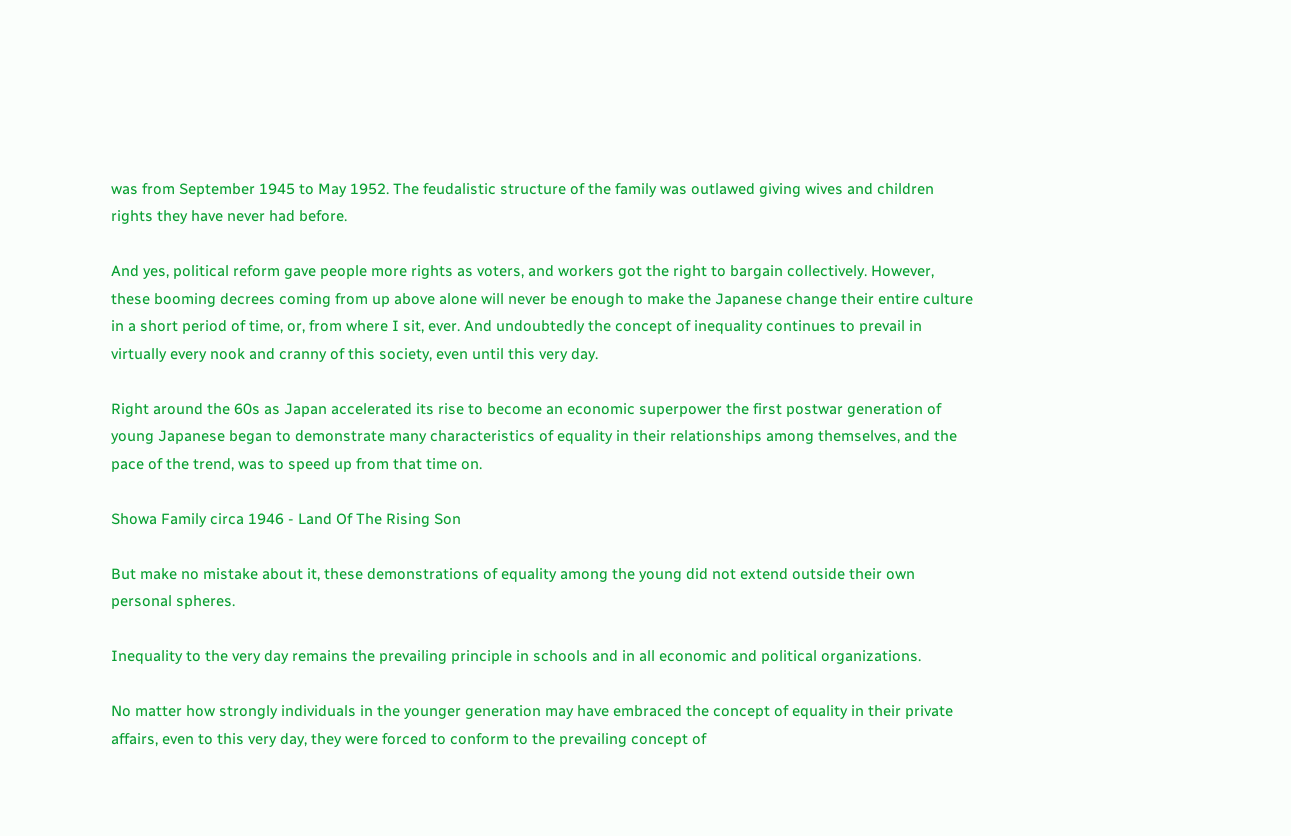was from September 1945 to May 1952. The feudalistic structure of the family was outlawed giving wives and children rights they have never had before.

And yes, political reform gave people more rights as voters, and workers got the right to bargain collectively. However, these booming decrees coming from up above alone will never be enough to make the Japanese change their entire culture in a short period of time, or, from where I sit, ever. And undoubtedly the concept of inequality continues to prevail in virtually every nook and cranny of this society, even until this very day.

Right around the 60s as Japan accelerated its rise to become an economic superpower the first postwar generation of young Japanese began to demonstrate many characteristics of equality in their relationships among themselves, and the pace of the trend, was to speed up from that time on.

Showa Family circa 1946 - Land Of The Rising Son

But make no mistake about it, these demonstrations of equality among the young did not extend outside their own personal spheres.

Inequality to the very day remains the prevailing principle in schools and in all economic and political organizations.

No matter how strongly individuals in the younger generation may have embraced the concept of equality in their private affairs, even to this very day, they were forced to conform to the prevailing concept of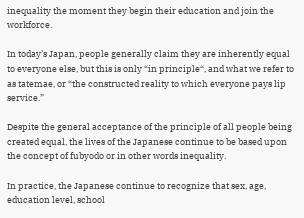inequality the moment they begin their education and join the workforce.

In today’s Japan, people generally claim they are inherently equal to everyone else, but this is only “in principle“, and what we refer to as tatemae, or “the constructed reality to which everyone pays lip service.”

Despite the general acceptance of the principle of all people being created equal, the lives of the Japanese continue to be based upon the concept of fubyodo or in other words inequality.

In practice, the Japanese continue to recognize that sex, age, education level, school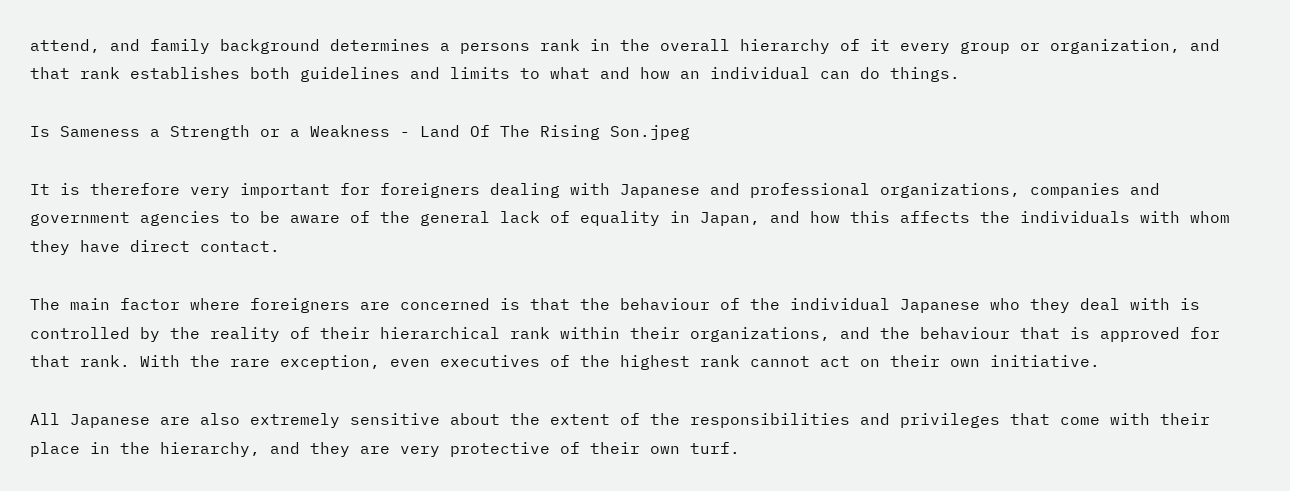attend, and family background determines a persons rank in the overall hierarchy of it every group or organization, and that rank establishes both guidelines and limits to what and how an individual can do things.

Is Sameness a Strength or a Weakness - Land Of The Rising Son.jpeg

It is therefore very important for foreigners dealing with Japanese and professional organizations, companies and government agencies to be aware of the general lack of equality in Japan, and how this affects the individuals with whom they have direct contact.

The main factor where foreigners are concerned is that the behaviour of the individual Japanese who they deal with is controlled by the reality of their hierarchical rank within their organizations, and the behaviour that is approved for that rank. With the rare exception, even executives of the highest rank cannot act on their own initiative.

All Japanese are also extremely sensitive about the extent of the responsibilities and privileges that come with their place in the hierarchy, and they are very protective of their own turf.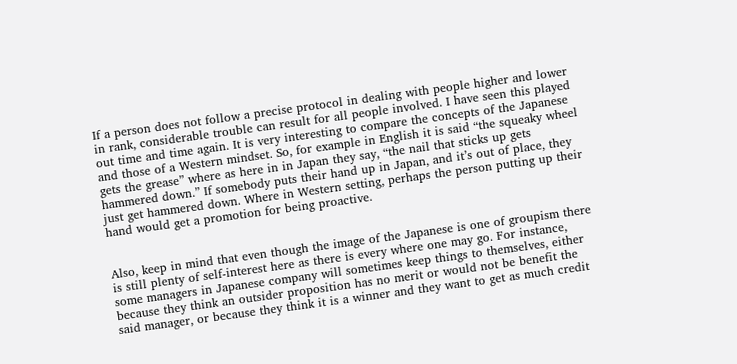If a person does not follow a precise protocol in dealing with people higher and lower in rank, considerable trouble can result for all people involved. I have seen this played out time and time again. It is very interesting to compare the concepts of the Japanese and those of a Western mindset. So, for example in English it is said “the squeaky wheel gets the grease” where as here in in Japan they say, “the nail that sticks up gets hammered down.” If somebody puts their hand up in Japan, and it’s out of place, they just get hammered down. Where in Western setting, perhaps the person putting up their hand would get a promotion for being proactive.


Also, keep in mind that even though the image of the Japanese is one of groupism there is still plenty of self-interest here as there is every where one may go. For instance, some managers in Japanese company will sometimes keep things to themselves, either because they think an outsider proposition has no merit or would not be benefit the said manager, or because they think it is a winner and they want to get as much credit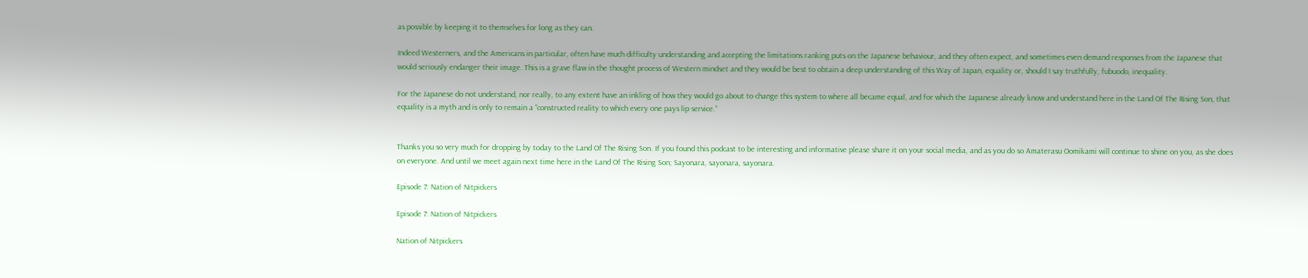as possible by keeping it to themselves for long as they can.

Indeed Westerners, and the Americans in particular, often have much difficulty understanding and accepting the limitations ranking puts on the Japanese behaviour, and they often expect, and sometimes even demand responses from the Japanese that would seriously endanger their image. This is a grave flaw in the thought process of Western mindset and they would be best to obtain a deep understanding of this Way of Japan, equality or, should I say truthfully, fubuodo, inequality.

For the Japanese do not understand, nor really, to any extent have an inkling of how they would go about to change this system to where all became equal, and for which the Japanese already know and understand here in the Land Of The Rising Son, that equality is a myth and is only to remain a “constructed reality to which every one pays lip service.”


Thanks you so very much for dropping by today to the Land Of The Rising Son. If you found this podcast to be interesting and informative please share it on your social media, and as you do so Amaterasu Oomikami will continue to shine on you, as she does on everyone. And until we meet again next time here in the Land Of The Rising Son; Sayonara, sayonara, sayonara.

Episode 7: Nation of Nitpickers

Episode 7: Nation of Nitpickers

Nation of Nitpickers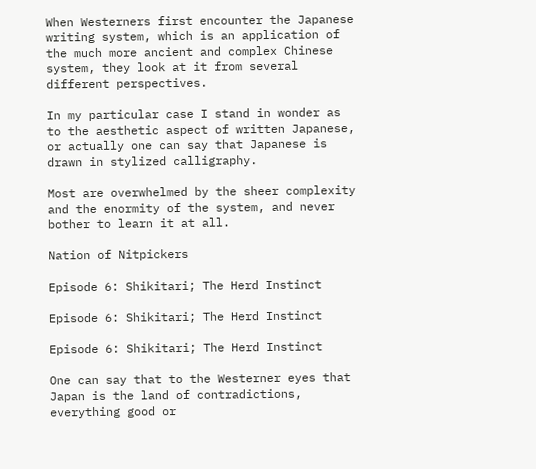When Westerners first encounter the Japanese writing system, which is an application of the much more ancient and complex Chinese system, they look at it from several different perspectives.

In my particular case I stand in wonder as to the aesthetic aspect of written Japanese, or actually one can say that Japanese is drawn in stylized calligraphy.

Most are overwhelmed by the sheer complexity and the enormity of the system, and never bother to learn it at all.

Nation of Nitpickers

Episode 6: Shikitari; The Herd Instinct

Episode 6: Shikitari; The Herd Instinct

Episode 6: Shikitari; The Herd Instinct

One can say that to the Westerner eyes that Japan is the land of contradictions, everything good or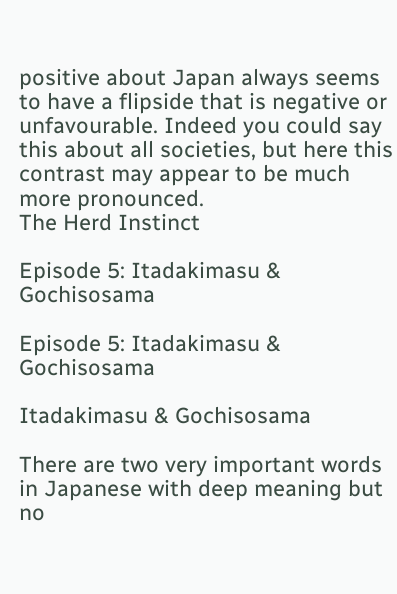positive about Japan always seems to have a flipside that is negative or unfavourable. Indeed you could say this about all societies, but here this contrast may appear to be much more pronounced.
The Herd Instinct

Episode 5: Itadakimasu & Gochisosama

Episode 5: Itadakimasu & Gochisosama

Itadakimasu & Gochisosama

There are two very important words in Japanese with deep meaning but no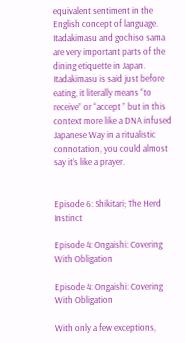equivalent sentiment in the English concept of language. Itadakimasu and gochiso sama are very important parts of the dining etiquette in Japan. Itadakimasu is said just before eating, it literally means “to receive” or “accept ” but in this context more like a DNA infused Japanese Way in a ritualistic connotation, you could almost say it’s like a prayer.


Episode 6: Shikitari; The Herd Instinct

Episode 4: Ongaishi: Covering With Obligation

Episode 4: Ongaishi: Covering With Obligation

With only a few exceptions,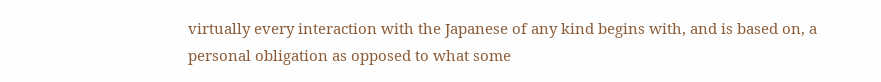virtually every interaction with the Japanese of any kind begins with, and is based on, a personal obligation as opposed to what some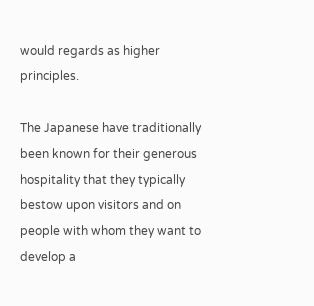would regards as higher principles.

The Japanese have traditionally been known for their generous hospitality that they typically bestow upon visitors and on people with whom they want to develop a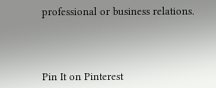professional or business relations.




Pin It on Pinterest